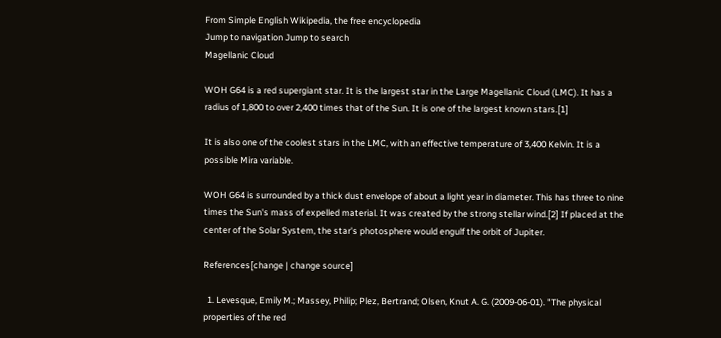From Simple English Wikipedia, the free encyclopedia
Jump to navigation Jump to search
Magellanic Cloud

WOH G64 is a red supergiant star. It is the largest star in the Large Magellanic Cloud (LMC). It has a radius of 1,800 to over 2,400 times that of the Sun. It is one of the largest known stars.[1]

It is also one of the coolest stars in the LMC, with an effective temperature of 3,400 Kelvin. It is a possible Mira variable.

WOH G64 is surrounded by a thick dust envelope of about a light year in diameter. This has three to nine times the Sun's mass of expelled material. It was created by the strong stellar wind.[2] If placed at the center of the Solar System, the star's photosphere would engulf the orbit of Jupiter.

References[change | change source]

  1. Levesque, Emily M.; Massey, Philip; Plez, Bertrand; Olsen, Knut A. G. (2009-06-01). "The physical properties of the red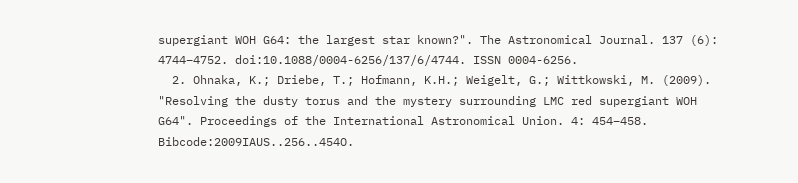supergiant WOH G64: the largest star known?". The Astronomical Journal. 137 (6): 4744–4752. doi:10.1088/0004-6256/137/6/4744. ISSN 0004-6256.
  2. Ohnaka, K.; Driebe, T.; Hofmann, K.H.; Weigelt, G.; Wittkowski, M. (2009). "Resolving the dusty torus and the mystery surrounding LMC red supergiant WOH G64". Proceedings of the International Astronomical Union. 4: 454–458. Bibcode:2009IAUS..256..454O.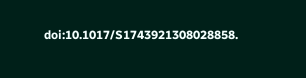doi:10.1017/S1743921308028858.